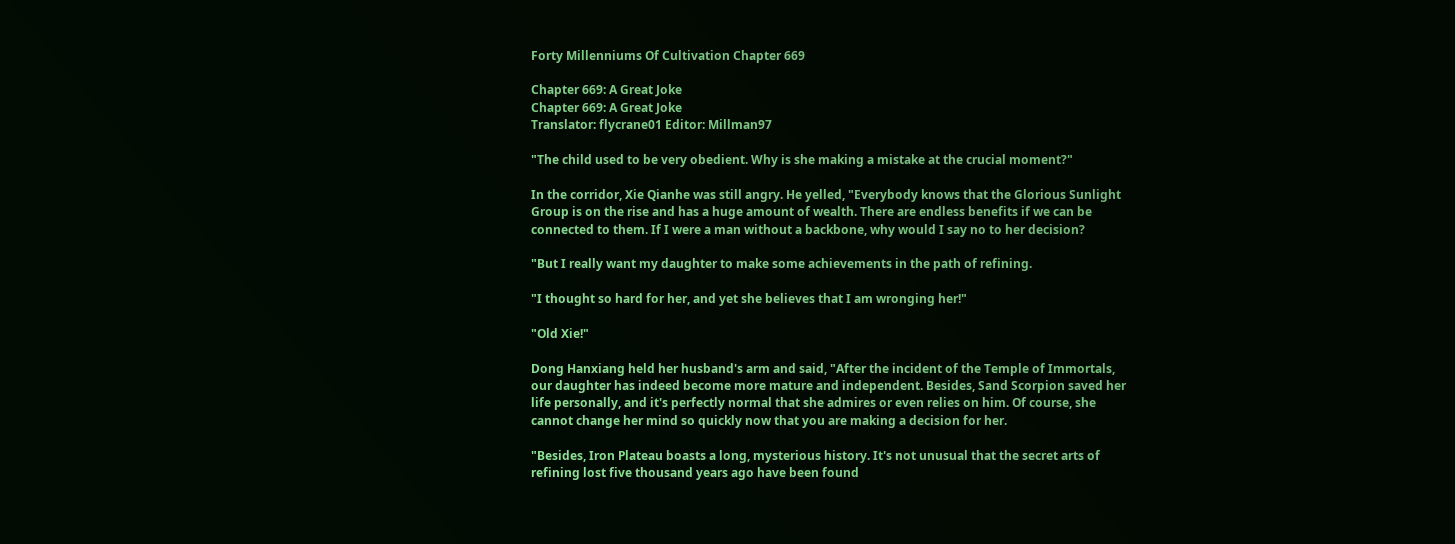Forty Millenniums Of Cultivation Chapter 669

Chapter 669: A Great Joke
Chapter 669: A Great Joke
Translator: flycrane01 Editor: Millman97

"The child used to be very obedient. Why is she making a mistake at the crucial moment?"

In the corridor, Xie Qianhe was still angry. He yelled, "Everybody knows that the Glorious Sunlight Group is on the rise and has a huge amount of wealth. There are endless benefits if we can be connected to them. If I were a man without a backbone, why would I say no to her decision?

"But I really want my daughter to make some achievements in the path of refining.

"I thought so hard for her, and yet she believes that I am wronging her!"

"Old Xie!"

Dong Hanxiang held her husband's arm and said, "After the incident of the Temple of Immortals, our daughter has indeed become more mature and independent. Besides, Sand Scorpion saved her life personally, and it's perfectly normal that she admires or even relies on him. Of course, she cannot change her mind so quickly now that you are making a decision for her.

"Besides, Iron Plateau boasts a long, mysterious history. It's not unusual that the secret arts of refining lost five thousand years ago have been found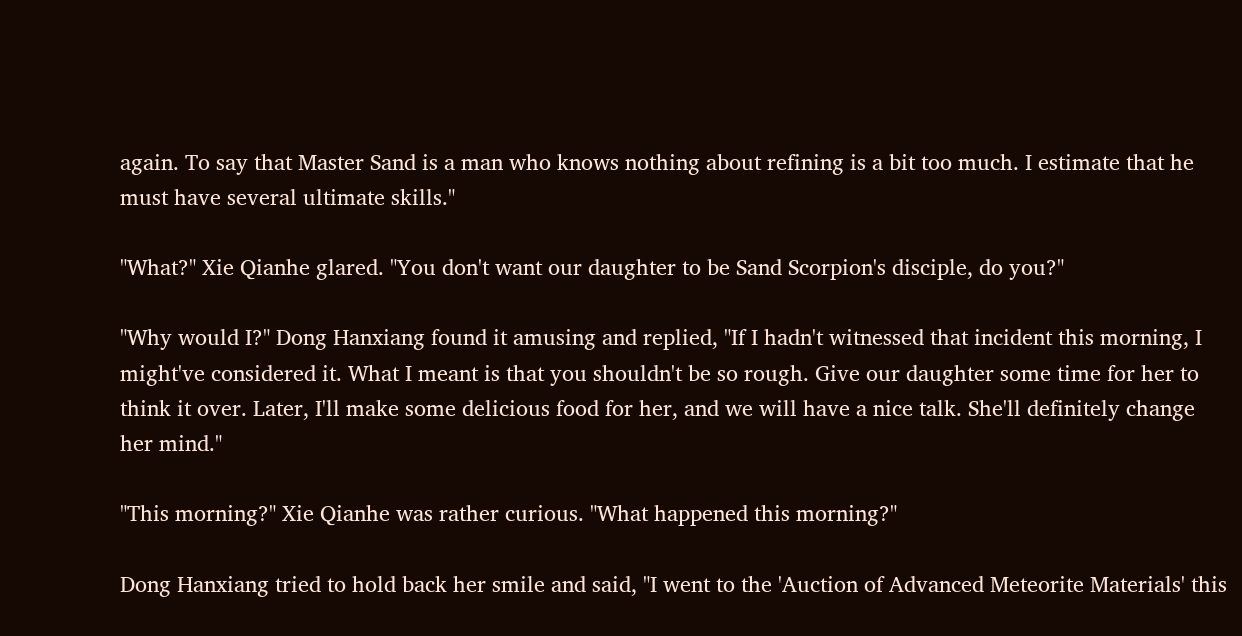again. To say that Master Sand is a man who knows nothing about refining is a bit too much. I estimate that he must have several ultimate skills."

"What?" Xie Qianhe glared. "You don't want our daughter to be Sand Scorpion's disciple, do you?"

"Why would I?" Dong Hanxiang found it amusing and replied, "If I hadn't witnessed that incident this morning, I might've considered it. What I meant is that you shouldn't be so rough. Give our daughter some time for her to think it over. Later, I'll make some delicious food for her, and we will have a nice talk. She'll definitely change her mind."

"This morning?" Xie Qianhe was rather curious. "What happened this morning?"

Dong Hanxiang tried to hold back her smile and said, "I went to the 'Auction of Advanced Meteorite Materials' this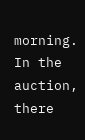morning. In the auction, there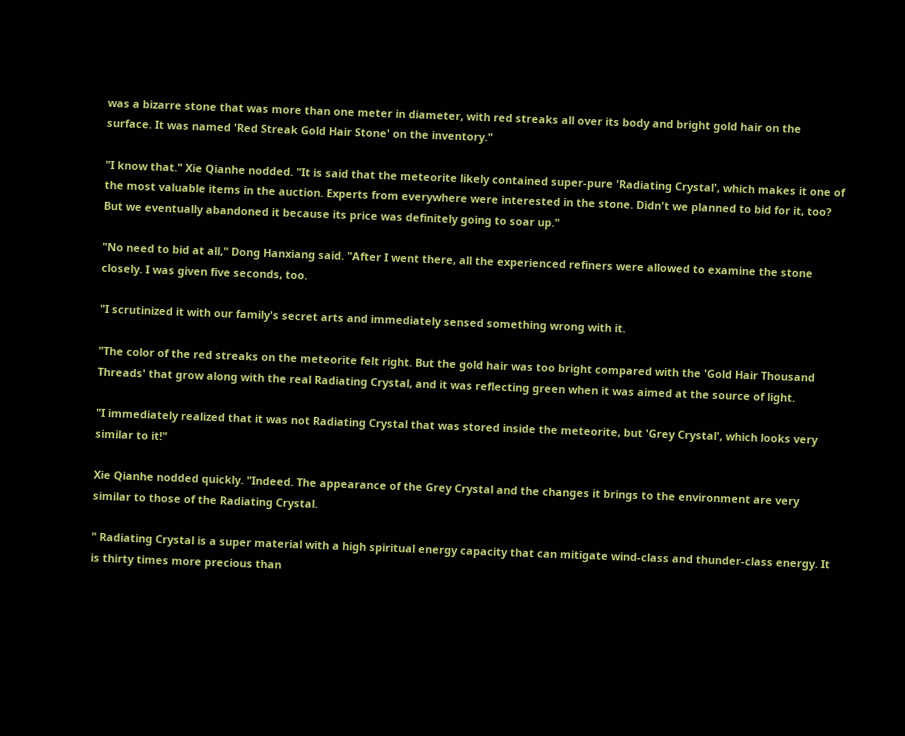was a bizarre stone that was more than one meter in diameter, with red streaks all over its body and bright gold hair on the surface. It was named 'Red Streak Gold Hair Stone' on the inventory."

"I know that." Xie Qianhe nodded. "It is said that the meteorite likely contained super-pure 'Radiating Crystal', which makes it one of the most valuable items in the auction. Experts from everywhere were interested in the stone. Didn't we planned to bid for it, too? But we eventually abandoned it because its price was definitely going to soar up."

"No need to bid at all," Dong Hanxiang said. "After I went there, all the experienced refiners were allowed to examine the stone closely. I was given five seconds, too.

"I scrutinized it with our family's secret arts and immediately sensed something wrong with it.

"The color of the red streaks on the meteorite felt right. But the gold hair was too bright compared with the 'Gold Hair Thousand Threads' that grow along with the real Radiating Crystal, and it was reflecting green when it was aimed at the source of light.

"I immediately realized that it was not Radiating Crystal that was stored inside the meteorite, but 'Grey Crystal', which looks very similar to it!"

Xie Qianhe nodded quickly. "Indeed. The appearance of the Grey Crystal and the changes it brings to the environment are very similar to those of the Radiating Crystal.

" Radiating Crystal is a super material with a high spiritual energy capacity that can mitigate wind-class and thunder-class energy. It is thirty times more precious than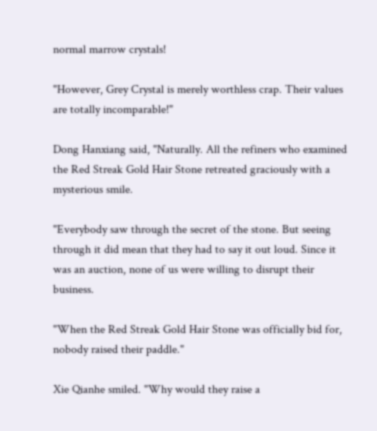normal marrow crystals!

"However, Grey Crystal is merely worthless crap. Their values are totally incomparable!"

Dong Hanxiang said, "Naturally. All the refiners who examined the Red Streak Gold Hair Stone retreated graciously with a mysterious smile.

"Everybody saw through the secret of the stone. But seeing through it did mean that they had to say it out loud. Since it was an auction, none of us were willing to disrupt their business.

"When the Red Streak Gold Hair Stone was officially bid for, nobody raised their paddle."

Xie Qianhe smiled. "Why would they raise a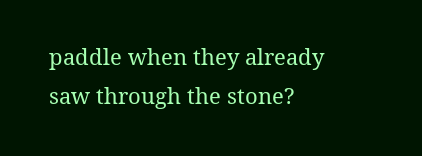paddle when they already saw through the stone?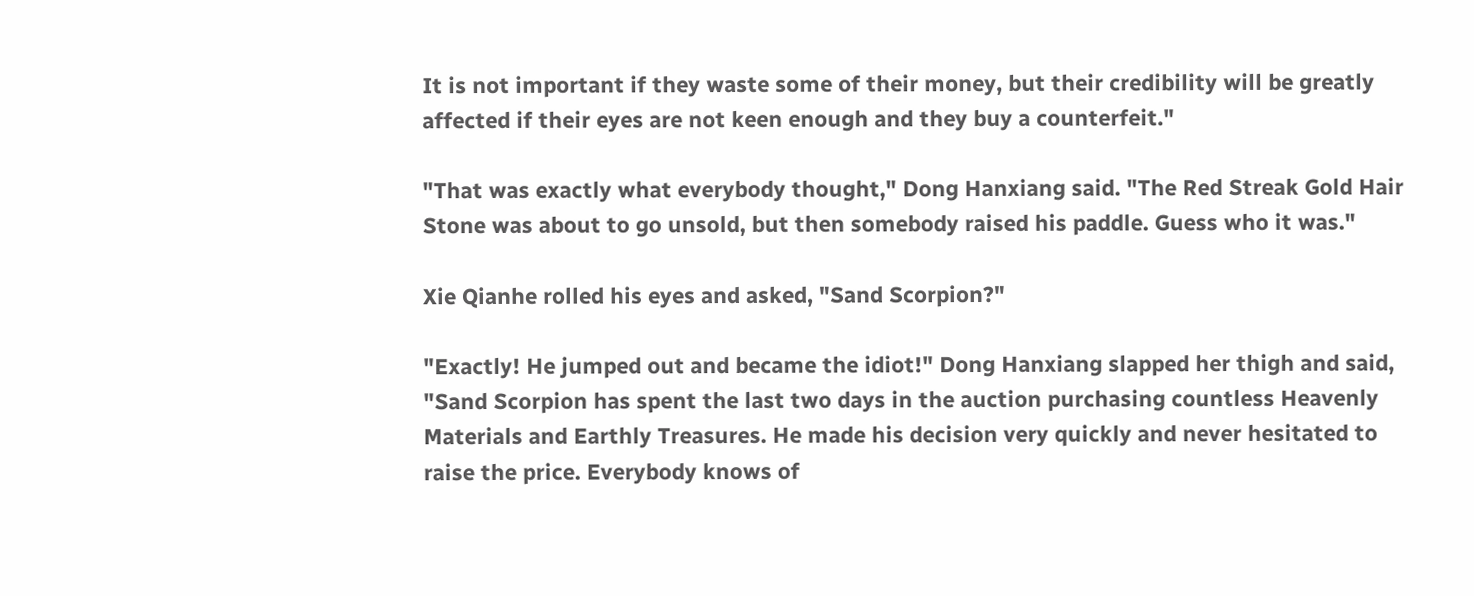It is not important if they waste some of their money, but their credibility will be greatly affected if their eyes are not keen enough and they buy a counterfeit."

"That was exactly what everybody thought," Dong Hanxiang said. "The Red Streak Gold Hair Stone was about to go unsold, but then somebody raised his paddle. Guess who it was."

Xie Qianhe rolled his eyes and asked, "Sand Scorpion?"

"Exactly! He jumped out and became the idiot!" Dong Hanxiang slapped her thigh and said, "Sand Scorpion has spent the last two days in the auction purchasing countless Heavenly Materials and Earthly Treasures. He made his decision very quickly and never hesitated to raise the price. Everybody knows of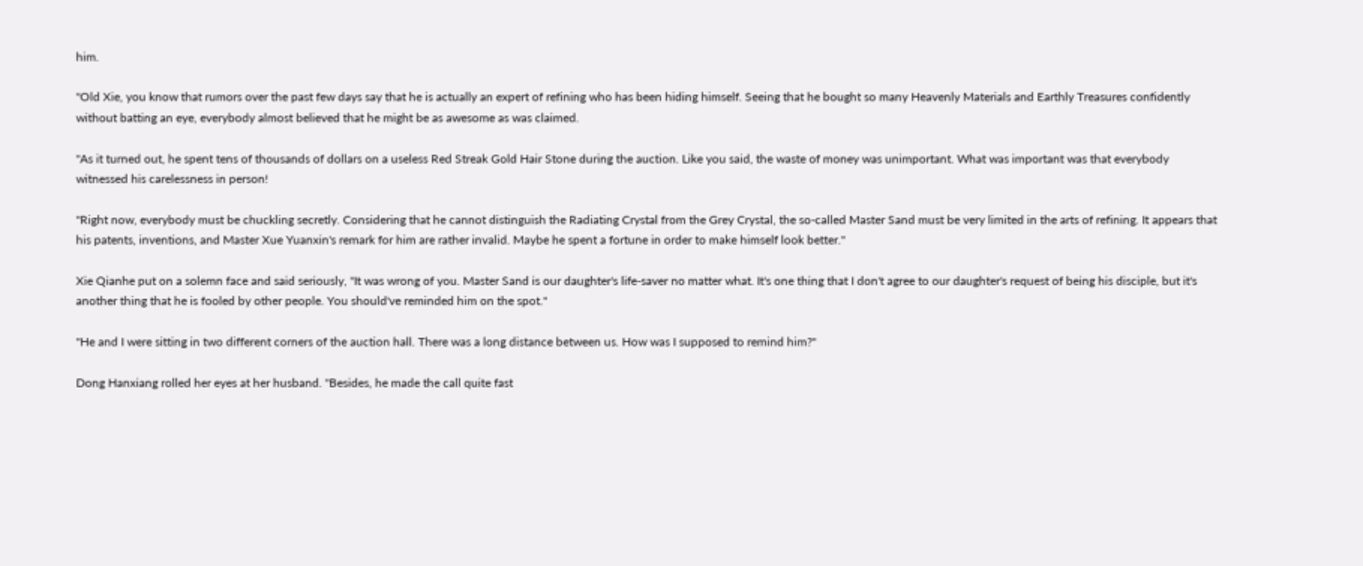him.

"Old Xie, you know that rumors over the past few days say that he is actually an expert of refining who has been hiding himself. Seeing that he bought so many Heavenly Materials and Earthly Treasures confidently without batting an eye, everybody almost believed that he might be as awesome as was claimed.

"As it turned out, he spent tens of thousands of dollars on a useless Red Streak Gold Hair Stone during the auction. Like you said, the waste of money was unimportant. What was important was that everybody witnessed his carelessness in person!

"Right now, everybody must be chuckling secretly. Considering that he cannot distinguish the Radiating Crystal from the Grey Crystal, the so-called Master Sand must be very limited in the arts of refining. It appears that his patents, inventions, and Master Xue Yuanxin's remark for him are rather invalid. Maybe he spent a fortune in order to make himself look better."

Xie Qianhe put on a solemn face and said seriously, "It was wrong of you. Master Sand is our daughter's life-saver no matter what. It's one thing that I don't agree to our daughter's request of being his disciple, but it's another thing that he is fooled by other people. You should've reminded him on the spot."

"He and I were sitting in two different corners of the auction hall. There was a long distance between us. How was I supposed to remind him?"

Dong Hanxiang rolled her eyes at her husband. "Besides, he made the call quite fast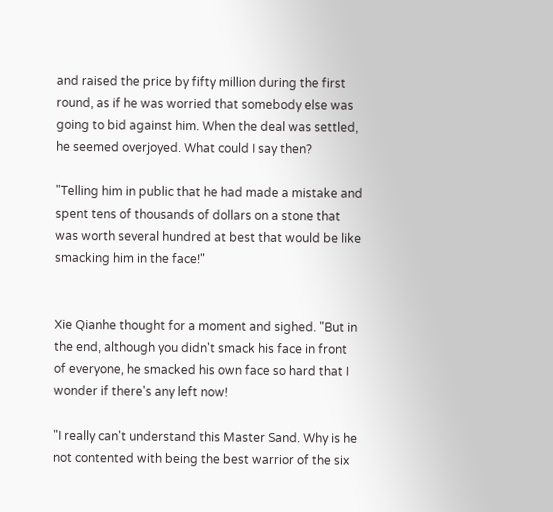and raised the price by fifty million during the first round, as if he was worried that somebody else was going to bid against him. When the deal was settled, he seemed overjoyed. What could I say then?

"Telling him in public that he had made a mistake and spent tens of thousands of dollars on a stone that was worth several hundred at best that would be like smacking him in the face!"


Xie Qianhe thought for a moment and sighed. "But in the end, although you didn't smack his face in front of everyone, he smacked his own face so hard that I wonder if there's any left now!

"I really can't understand this Master Sand. Why is he not contented with being the best warrior of the six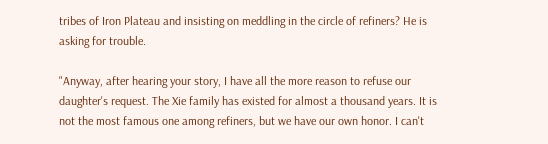tribes of Iron Plateau and insisting on meddling in the circle of refiners? He is asking for trouble.

"Anyway, after hearing your story, I have all the more reason to refuse our daughter's request. The Xie family has existed for almost a thousand years. It is not the most famous one among refiners, but we have our own honor. I can't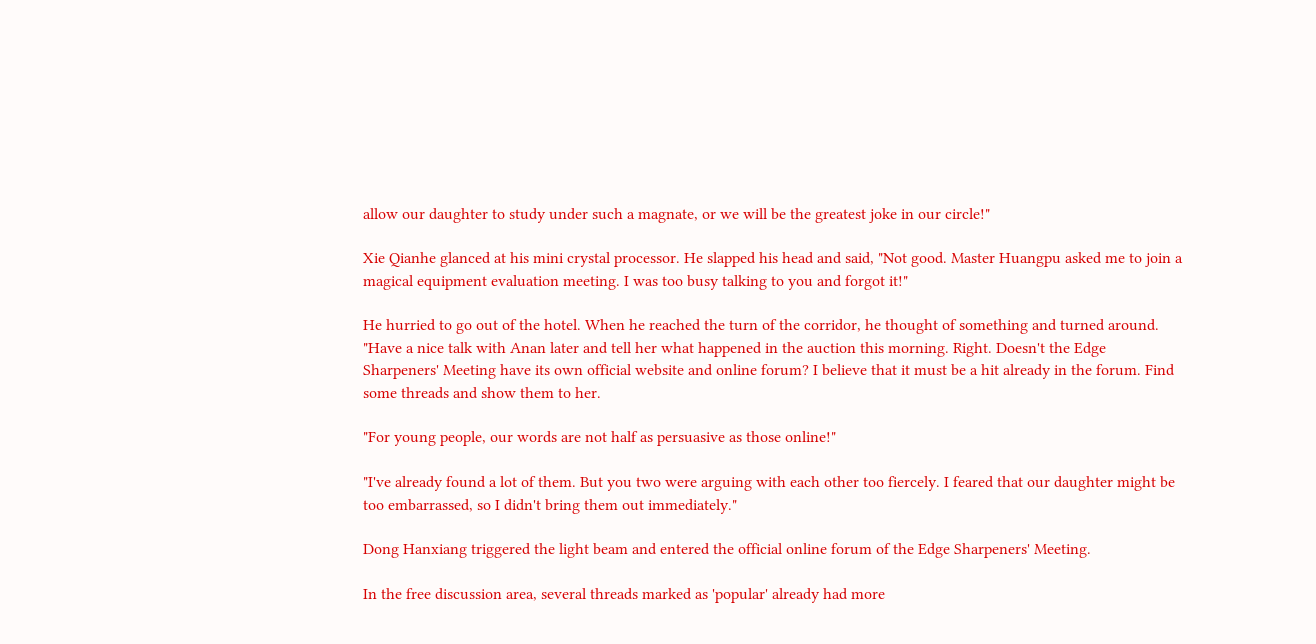allow our daughter to study under such a magnate, or we will be the greatest joke in our circle!"

Xie Qianhe glanced at his mini crystal processor. He slapped his head and said, "Not good. Master Huangpu asked me to join a magical equipment evaluation meeting. I was too busy talking to you and forgot it!"

He hurried to go out of the hotel. When he reached the turn of the corridor, he thought of something and turned around. "Have a nice talk with Anan later and tell her what happened in the auction this morning. Right. Doesn't the Edge Sharpeners' Meeting have its own official website and online forum? I believe that it must be a hit already in the forum. Find some threads and show them to her.

"For young people, our words are not half as persuasive as those online!"

"I've already found a lot of them. But you two were arguing with each other too fiercely. I feared that our daughter might be too embarrassed, so I didn't bring them out immediately."

Dong Hanxiang triggered the light beam and entered the official online forum of the Edge Sharpeners' Meeting.

In the free discussion area, several threads marked as 'popular' already had more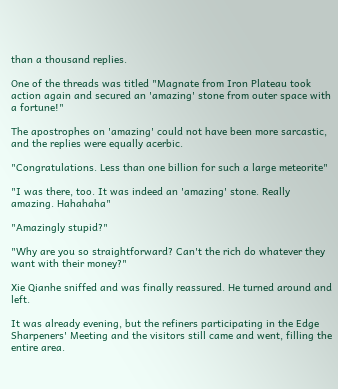than a thousand replies.

One of the threads was titled "Magnate from Iron Plateau took action again and secured an 'amazing' stone from outer space with a fortune!"

The apostrophes on 'amazing' could not have been more sarcastic, and the replies were equally acerbic.

"Congratulations. Less than one billion for such a large meteorite"

"I was there, too. It was indeed an 'amazing' stone. Really amazing. Hahahaha"

"Amazingly stupid?"

"Why are you so straightforward? Can't the rich do whatever they want with their money?"

Xie Qianhe sniffed and was finally reassured. He turned around and left.

It was already evening, but the refiners participating in the Edge Sharpeners' Meeting and the visitors still came and went, filling the entire area.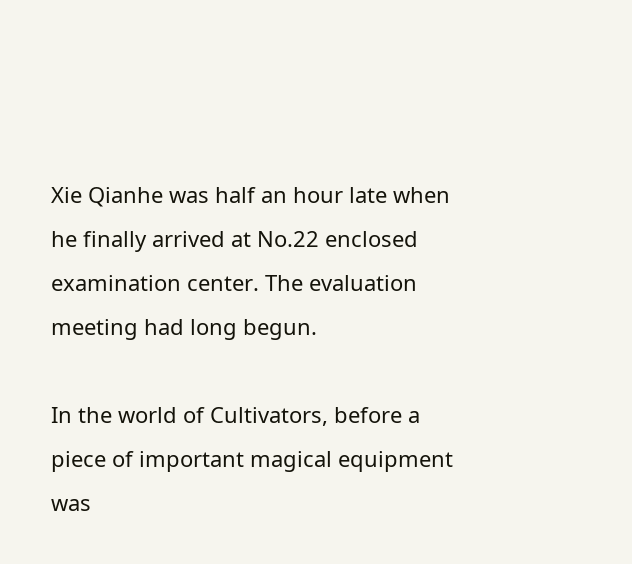Xie Qianhe was half an hour late when he finally arrived at No.22 enclosed examination center. The evaluation meeting had long begun.

In the world of Cultivators, before a piece of important magical equipment was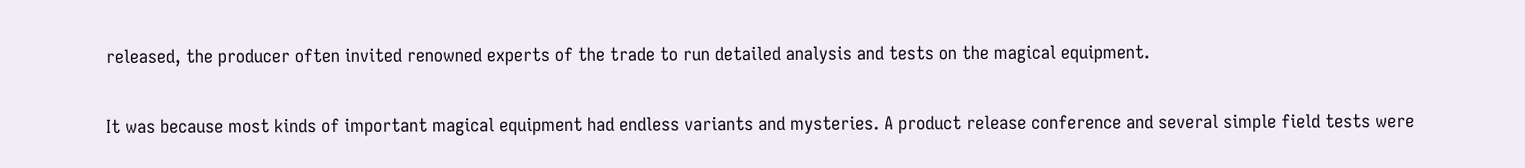released, the producer often invited renowned experts of the trade to run detailed analysis and tests on the magical equipment.

It was because most kinds of important magical equipment had endless variants and mysteries. A product release conference and several simple field tests were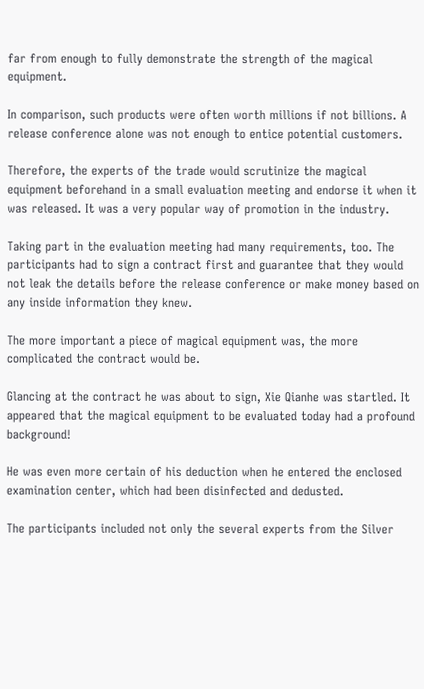far from enough to fully demonstrate the strength of the magical equipment.

In comparison, such products were often worth millions if not billions. A release conference alone was not enough to entice potential customers.

Therefore, the experts of the trade would scrutinize the magical equipment beforehand in a small evaluation meeting and endorse it when it was released. It was a very popular way of promotion in the industry.

Taking part in the evaluation meeting had many requirements, too. The participants had to sign a contract first and guarantee that they would not leak the details before the release conference or make money based on any inside information they knew.

The more important a piece of magical equipment was, the more complicated the contract would be.

Glancing at the contract he was about to sign, Xie Qianhe was startled. It appeared that the magical equipment to be evaluated today had a profound background!

He was even more certain of his deduction when he entered the enclosed examination center, which had been disinfected and dedusted.

The participants included not only the several experts from the Silver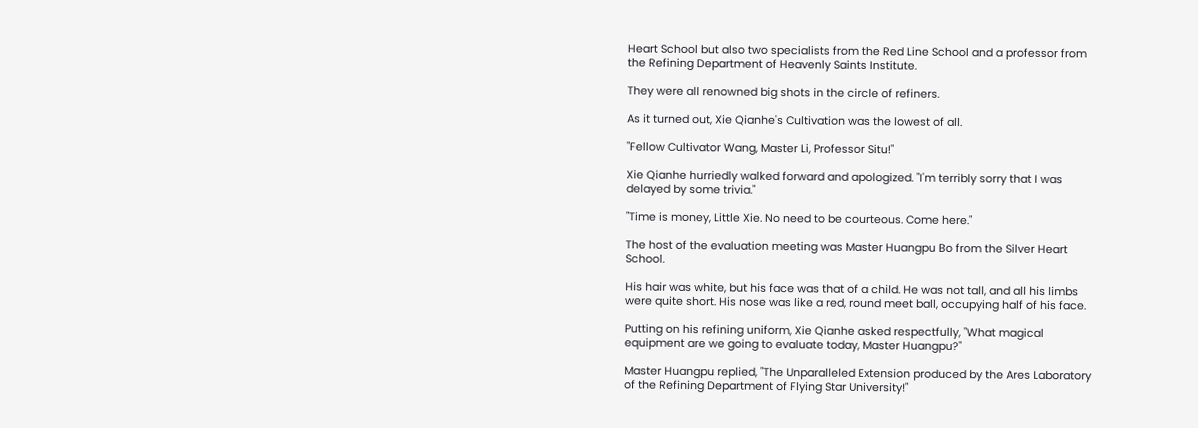Heart School but also two specialists from the Red Line School and a professor from the Refining Department of Heavenly Saints Institute.

They were all renowned big shots in the circle of refiners.

As it turned out, Xie Qianhe's Cultivation was the lowest of all.

"Fellow Cultivator Wang, Master Li, Professor Situ!"

Xie Qianhe hurriedly walked forward and apologized. "I'm terribly sorry that I was delayed by some trivia."

"Time is money, Little Xie. No need to be courteous. Come here."

The host of the evaluation meeting was Master Huangpu Bo from the Silver Heart School.

His hair was white, but his face was that of a child. He was not tall, and all his limbs were quite short. His nose was like a red, round meet ball, occupying half of his face.

Putting on his refining uniform, Xie Qianhe asked respectfully, "What magical equipment are we going to evaluate today, Master Huangpu?"

Master Huangpu replied, "The Unparalleled Extension produced by the Ares Laboratory of the Refining Department of Flying Star University!"